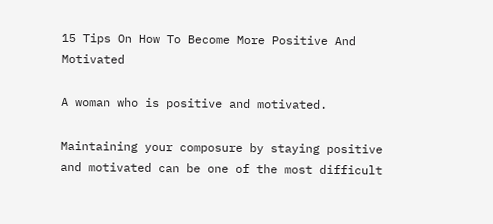15 Tips On How To Become More Positive And Motivated

A woman who is positive and motivated.

Maintaining your composure by staying positive and motivated can be one of the most difficult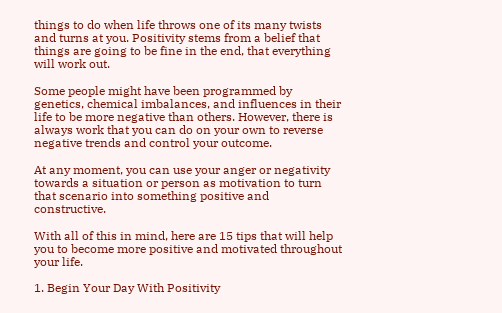things to do when life throws one of its many twists and turns at you. Positivity stems from a belief that things are going to be fine in the end, that everything will work out.

Some people might have been programmed by genetics, chemical imbalances, and influences in their life to be more negative than others. However, there is always work that you can do on your own to reverse negative trends and control your outcome.

At any moment, you can use your anger or negativity towards a situation or person as motivation to turn that scenario into something positive and constructive.

With all of this in mind, here are 15 tips that will help you to become more positive and motivated throughout your life.

1. Begin Your Day With Positivity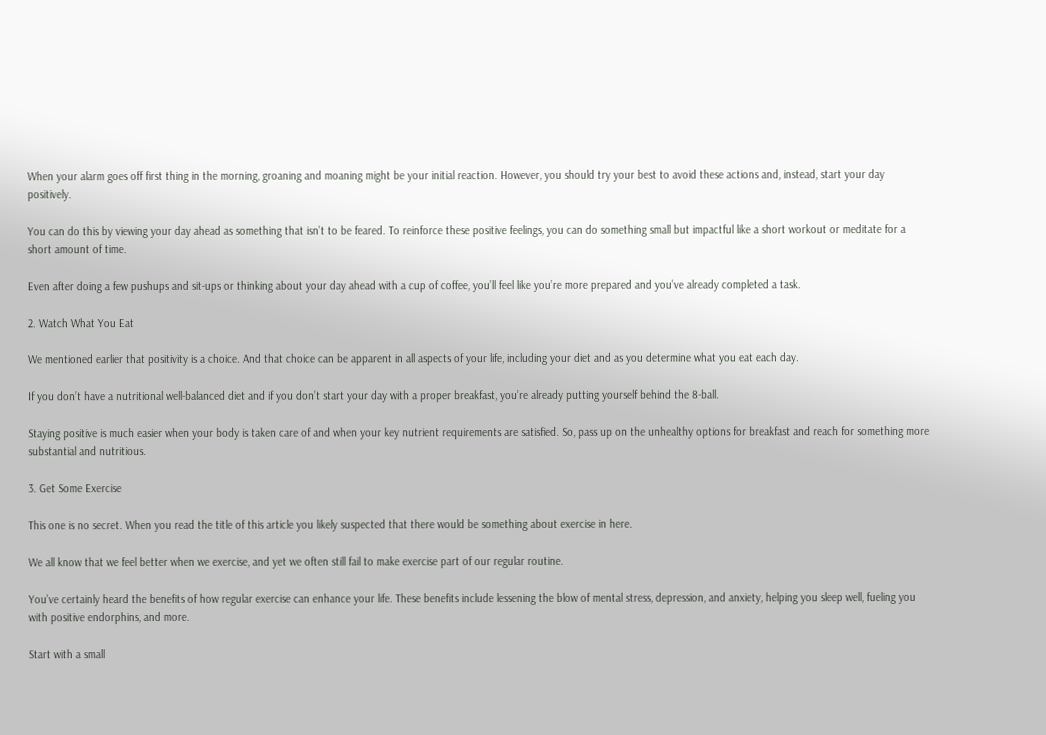When your alarm goes off first thing in the morning, groaning and moaning might be your initial reaction. However, you should try your best to avoid these actions and, instead, start your day positively.

You can do this by viewing your day ahead as something that isn’t to be feared. To reinforce these positive feelings, you can do something small but impactful like a short workout or meditate for a short amount of time.

Even after doing a few pushups and sit-ups or thinking about your day ahead with a cup of coffee, you’ll feel like you’re more prepared and you’ve already completed a task.

2. Watch What You Eat

We mentioned earlier that positivity is a choice. And that choice can be apparent in all aspects of your life, including your diet and as you determine what you eat each day.

If you don’t have a nutritional well-balanced diet and if you don’t start your day with a proper breakfast, you’re already putting yourself behind the 8-ball.

Staying positive is much easier when your body is taken care of and when your key nutrient requirements are satisfied. So, pass up on the unhealthy options for breakfast and reach for something more substantial and nutritious.

3. Get Some Exercise

This one is no secret. When you read the title of this article you likely suspected that there would be something about exercise in here.

We all know that we feel better when we exercise, and yet we often still fail to make exercise part of our regular routine.

You’ve certainly heard the benefits of how regular exercise can enhance your life. These benefits include lessening the blow of mental stress, depression, and anxiety, helping you sleep well, fueling you with positive endorphins, and more.

Start with a small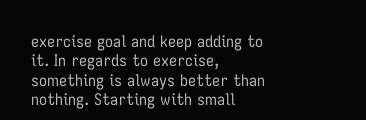exercise goal and keep adding to it. In regards to exercise, something is always better than nothing. Starting with small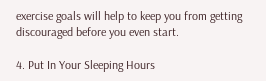exercise goals will help to keep you from getting discouraged before you even start.

4. Put In Your Sleeping Hours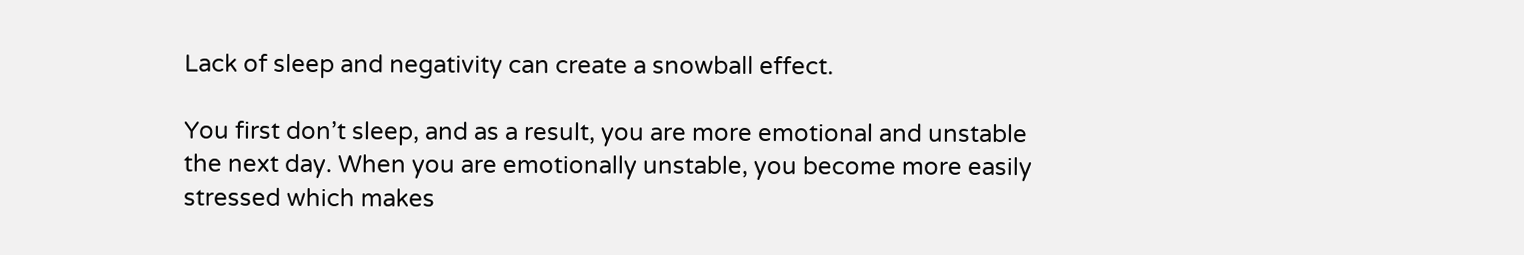Lack of sleep and negativity can create a snowball effect.

You first don’t sleep, and as a result, you are more emotional and unstable the next day. When you are emotionally unstable, you become more easily stressed which makes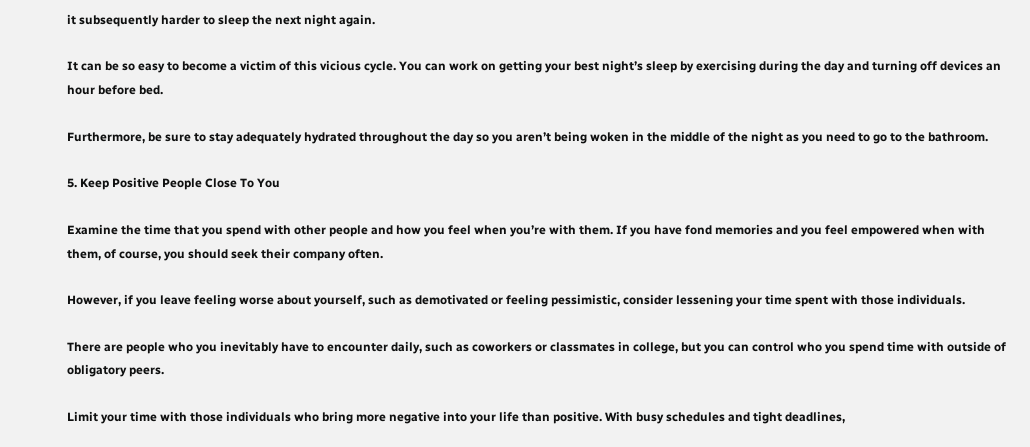it subsequently harder to sleep the next night again.

It can be so easy to become a victim of this vicious cycle. You can work on getting your best night’s sleep by exercising during the day and turning off devices an hour before bed.

Furthermore, be sure to stay adequately hydrated throughout the day so you aren’t being woken in the middle of the night as you need to go to the bathroom.

5. Keep Positive People Close To You

Examine the time that you spend with other people and how you feel when you’re with them. If you have fond memories and you feel empowered when with them, of course, you should seek their company often.

However, if you leave feeling worse about yourself, such as demotivated or feeling pessimistic, consider lessening your time spent with those individuals.

There are people who you inevitably have to encounter daily, such as coworkers or classmates in college, but you can control who you spend time with outside of obligatory peers.

Limit your time with those individuals who bring more negative into your life than positive. With busy schedules and tight deadlines,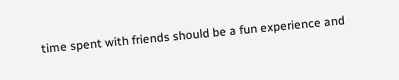time spent with friends should be a fun experience and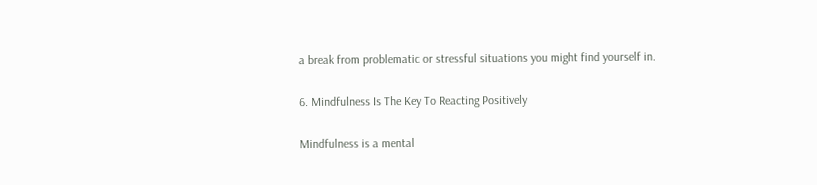a break from problematic or stressful situations you might find yourself in.

6. Mindfulness Is The Key To Reacting Positively

Mindfulness is a mental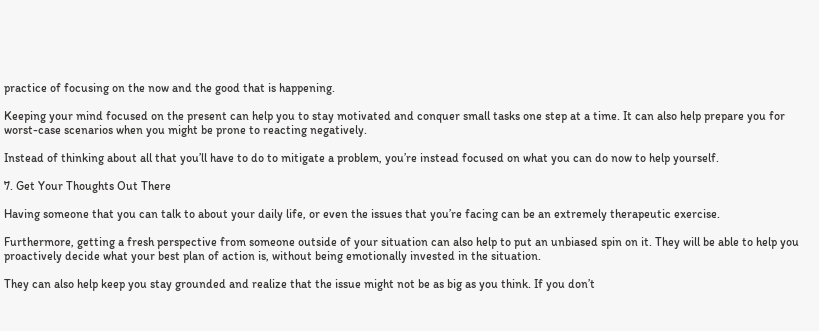practice of focusing on the now and the good that is happening.

Keeping your mind focused on the present can help you to stay motivated and conquer small tasks one step at a time. It can also help prepare you for worst-case scenarios when you might be prone to reacting negatively.

Instead of thinking about all that you’ll have to do to mitigate a problem, you’re instead focused on what you can do now to help yourself.

7. Get Your Thoughts Out There

Having someone that you can talk to about your daily life, or even the issues that you’re facing can be an extremely therapeutic exercise.

Furthermore, getting a fresh perspective from someone outside of your situation can also help to put an unbiased spin on it. They will be able to help you proactively decide what your best plan of action is, without being emotionally invested in the situation.

They can also help keep you stay grounded and realize that the issue might not be as big as you think. If you don’t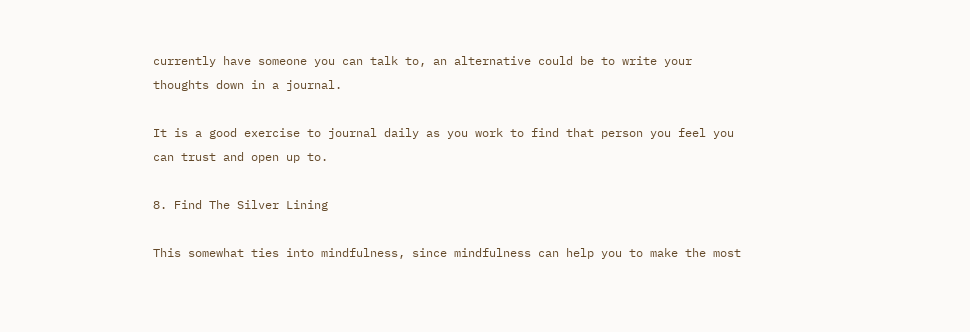currently have someone you can talk to, an alternative could be to write your thoughts down in a journal.

It is a good exercise to journal daily as you work to find that person you feel you can trust and open up to.

8. Find The Silver Lining

This somewhat ties into mindfulness, since mindfulness can help you to make the most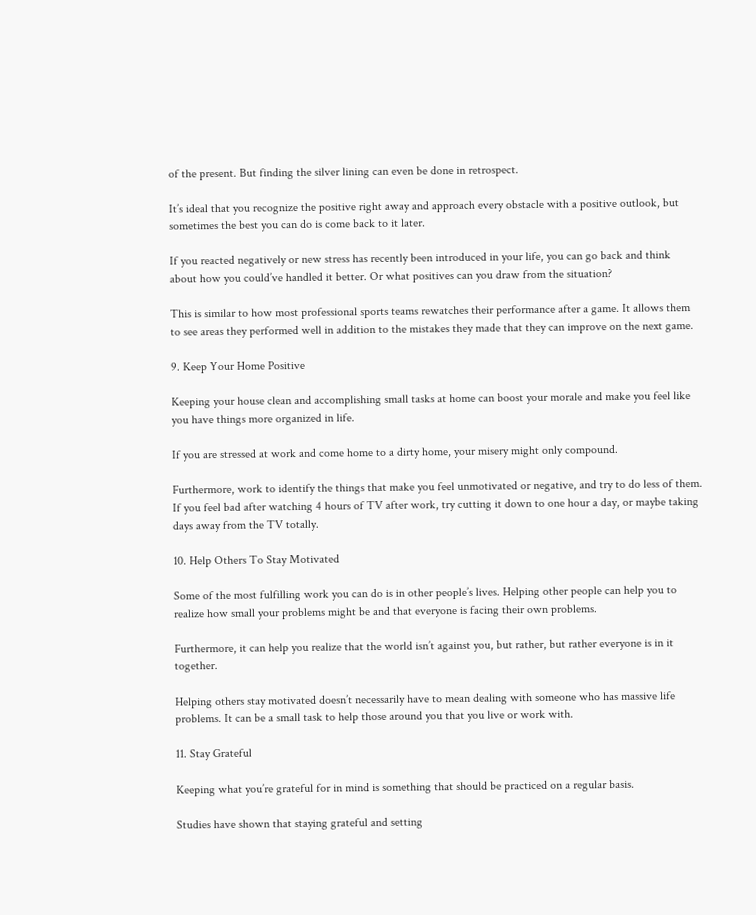of the present. But finding the silver lining can even be done in retrospect.

It’s ideal that you recognize the positive right away and approach every obstacle with a positive outlook, but sometimes the best you can do is come back to it later.

If you reacted negatively or new stress has recently been introduced in your life, you can go back and think about how you could’ve handled it better. Or what positives can you draw from the situation?

This is similar to how most professional sports teams rewatches their performance after a game. It allows them to see areas they performed well in addition to the mistakes they made that they can improve on the next game.

9. Keep Your Home Positive

Keeping your house clean and accomplishing small tasks at home can boost your morale and make you feel like you have things more organized in life.

If you are stressed at work and come home to a dirty home, your misery might only compound.

Furthermore, work to identify the things that make you feel unmotivated or negative, and try to do less of them. If you feel bad after watching 4 hours of TV after work, try cutting it down to one hour a day, or maybe taking days away from the TV totally.

10. Help Others To Stay Motivated

Some of the most fulfilling work you can do is in other people’s lives. Helping other people can help you to realize how small your problems might be and that everyone is facing their own problems.

Furthermore, it can help you realize that the world isn’t against you, but rather, but rather everyone is in it together.

Helping others stay motivated doesn’t necessarily have to mean dealing with someone who has massive life problems. It can be a small task to help those around you that you live or work with.

11. Stay Grateful

Keeping what you’re grateful for in mind is something that should be practiced on a regular basis.

Studies have shown that staying grateful and setting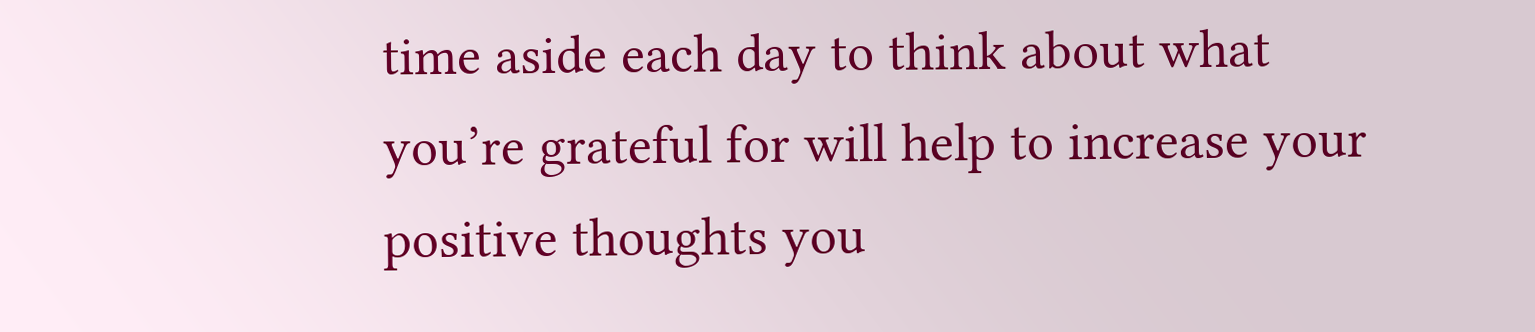time aside each day to think about what you’re grateful for will help to increase your positive thoughts you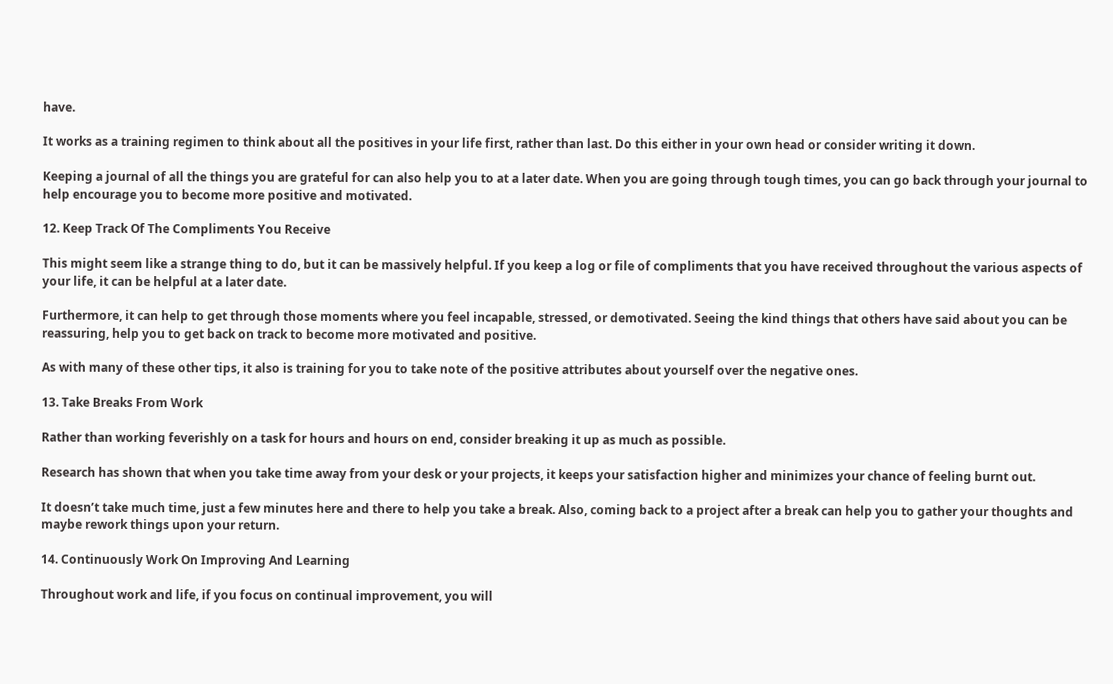have.

It works as a training regimen to think about all the positives in your life first, rather than last. Do this either in your own head or consider writing it down.

Keeping a journal of all the things you are grateful for can also help you to at a later date. When you are going through tough times, you can go back through your journal to help encourage you to become more positive and motivated.

12. Keep Track Of The Compliments You Receive

This might seem like a strange thing to do, but it can be massively helpful. If you keep a log or file of compliments that you have received throughout the various aspects of your life, it can be helpful at a later date.

Furthermore, it can help to get through those moments where you feel incapable, stressed, or demotivated. Seeing the kind things that others have said about you can be reassuring, help you to get back on track to become more motivated and positive.

As with many of these other tips, it also is training for you to take note of the positive attributes about yourself over the negative ones.

13. Take Breaks From Work

Rather than working feverishly on a task for hours and hours on end, consider breaking it up as much as possible.

Research has shown that when you take time away from your desk or your projects, it keeps your satisfaction higher and minimizes your chance of feeling burnt out.

It doesn’t take much time, just a few minutes here and there to help you take a break. Also, coming back to a project after a break can help you to gather your thoughts and maybe rework things upon your return.

14. Continuously Work On Improving And Learning

Throughout work and life, if you focus on continual improvement, you will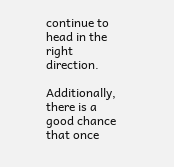continue to head in the right direction.

Additionally, there is a good chance that once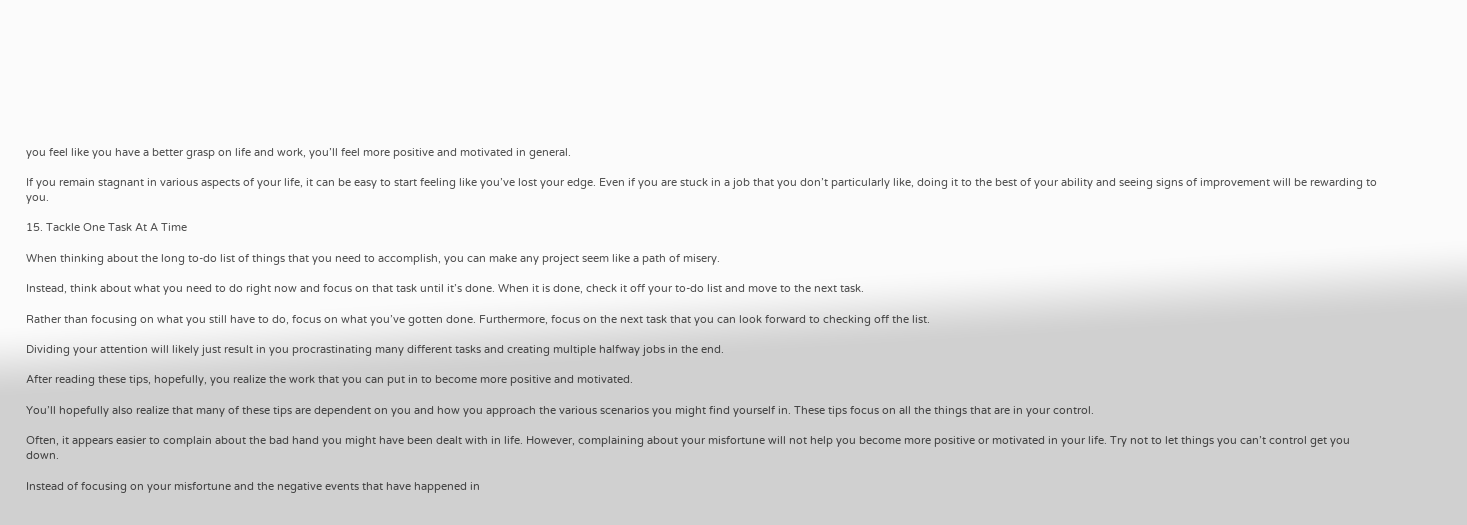you feel like you have a better grasp on life and work, you’ll feel more positive and motivated in general.

If you remain stagnant in various aspects of your life, it can be easy to start feeling like you’ve lost your edge. Even if you are stuck in a job that you don’t particularly like, doing it to the best of your ability and seeing signs of improvement will be rewarding to you.

15. Tackle One Task At A Time

When thinking about the long to-do list of things that you need to accomplish, you can make any project seem like a path of misery.

Instead, think about what you need to do right now and focus on that task until it’s done. When it is done, check it off your to-do list and move to the next task.

Rather than focusing on what you still have to do, focus on what you’ve gotten done. Furthermore, focus on the next task that you can look forward to checking off the list.

Dividing your attention will likely just result in you procrastinating many different tasks and creating multiple halfway jobs in the end.

After reading these tips, hopefully, you realize the work that you can put in to become more positive and motivated.

You’ll hopefully also realize that many of these tips are dependent on you and how you approach the various scenarios you might find yourself in. These tips focus on all the things that are in your control.

Often, it appears easier to complain about the bad hand you might have been dealt with in life. However, complaining about your misfortune will not help you become more positive or motivated in your life. Try not to let things you can’t control get you down.

Instead of focusing on your misfortune and the negative events that have happened in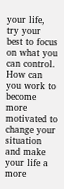your life, try your best to focus on what you can control. How can you work to become more motivated to change your situation and make your life a more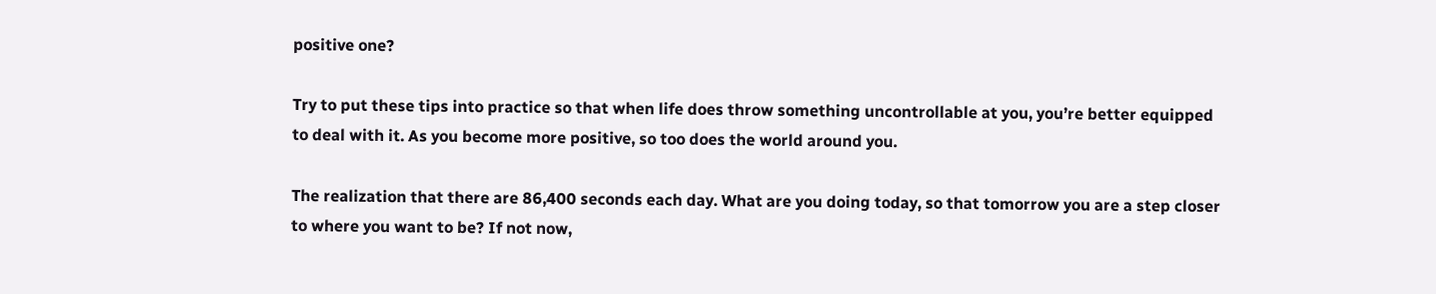positive one?

Try to put these tips into practice so that when life does throw something uncontrollable at you, you’re better equipped to deal with it. As you become more positive, so too does the world around you.

The realization that there are 86,400 seconds each day. What are you doing today, so that tomorrow you are a step closer to where you want to be? If not now,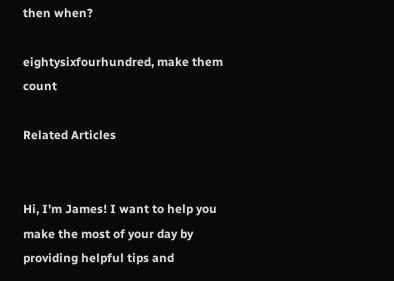then when?

eightysixfourhundred, make them count

Related Articles


Hi, I'm James! I want to help you make the most of your day by providing helpful tips and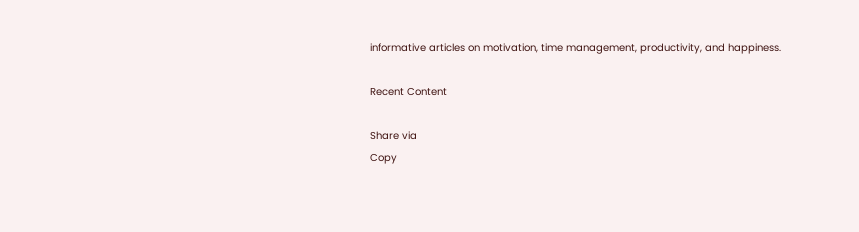informative articles on motivation, time management, productivity, and happiness.

Recent Content

Share via
Copy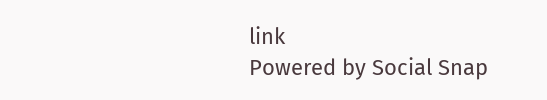link
Powered by Social Snap